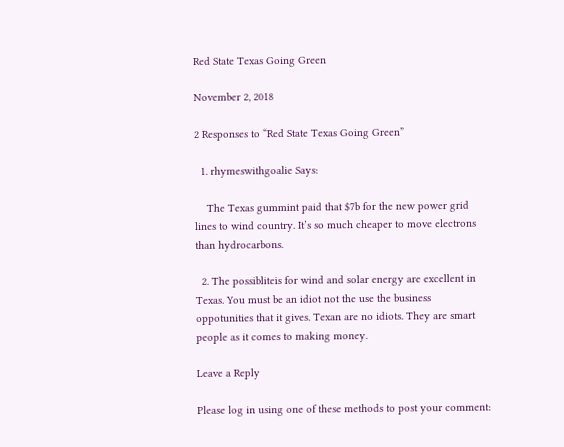Red State Texas Going Green

November 2, 2018

2 Responses to “Red State Texas Going Green”

  1. rhymeswithgoalie Says:

    The Texas gummint paid that $7b for the new power grid lines to wind country. It’s so much cheaper to move electrons than hydrocarbons.

  2. The possibliteis for wind and solar energy are excellent in Texas. You must be an idiot not the use the business oppotunities that it gives. Texan are no idiots. They are smart people as it comes to making money.

Leave a Reply

Please log in using one of these methods to post your comment: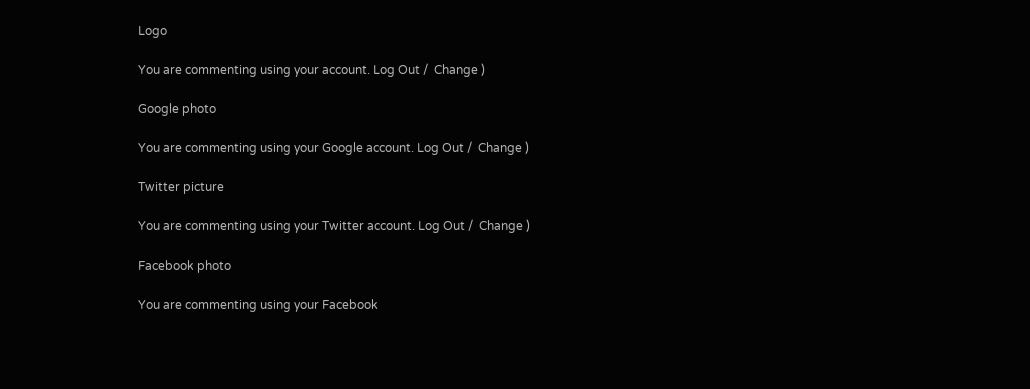Logo

You are commenting using your account. Log Out /  Change )

Google photo

You are commenting using your Google account. Log Out /  Change )

Twitter picture

You are commenting using your Twitter account. Log Out /  Change )

Facebook photo

You are commenting using your Facebook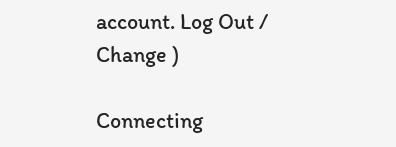account. Log Out /  Change )

Connecting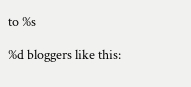to %s

%d bloggers like this: